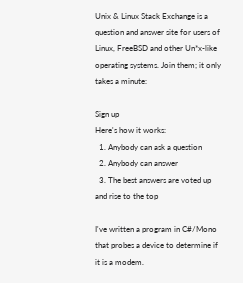Unix & Linux Stack Exchange is a question and answer site for users of Linux, FreeBSD and other Un*x-like operating systems. Join them; it only takes a minute:

Sign up
Here's how it works:
  1. Anybody can ask a question
  2. Anybody can answer
  3. The best answers are voted up and rise to the top

I've written a program in C#/Mono that probes a device to determine if it is a modem.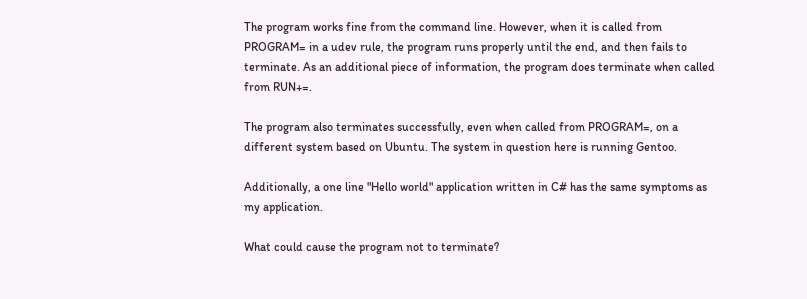The program works fine from the command line. However, when it is called from PROGRAM= in a udev rule, the program runs properly until the end, and then fails to terminate. As an additional piece of information, the program does terminate when called from RUN+=.

The program also terminates successfully, even when called from PROGRAM=, on a different system based on Ubuntu. The system in question here is running Gentoo.

Additionally, a one line "Hello world" application written in C# has the same symptoms as my application.

What could cause the program not to terminate?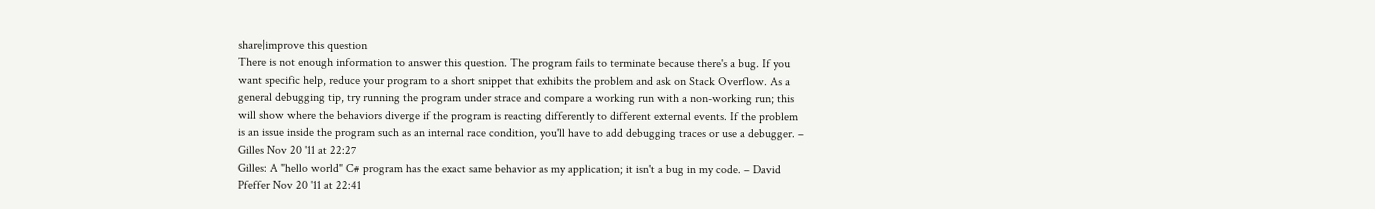share|improve this question
There is not enough information to answer this question. The program fails to terminate because there's a bug. If you want specific help, reduce your program to a short snippet that exhibits the problem and ask on Stack Overflow. As a general debugging tip, try running the program under strace and compare a working run with a non-working run; this will show where the behaviors diverge if the program is reacting differently to different external events. If the problem is an issue inside the program such as an internal race condition, you'll have to add debugging traces or use a debugger. – Gilles Nov 20 '11 at 22:27
Gilles: A "hello world" C# program has the exact same behavior as my application; it isn't a bug in my code. – David Pfeffer Nov 20 '11 at 22:41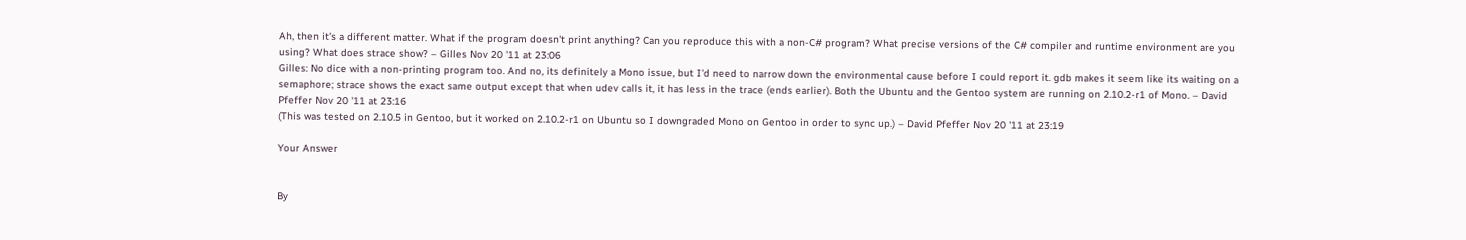Ah, then it's a different matter. What if the program doesn't print anything? Can you reproduce this with a non-C# program? What precise versions of the C# compiler and runtime environment are you using? What does strace show? – Gilles Nov 20 '11 at 23:06
Gilles: No dice with a non-printing program too. And no, its definitely a Mono issue, but I'd need to narrow down the environmental cause before I could report it. gdb makes it seem like its waiting on a semaphore; strace shows the exact same output except that when udev calls it, it has less in the trace (ends earlier). Both the Ubuntu and the Gentoo system are running on 2.10.2-r1 of Mono. – David Pfeffer Nov 20 '11 at 23:16
(This was tested on 2.10.5 in Gentoo, but it worked on 2.10.2-r1 on Ubuntu so I downgraded Mono on Gentoo in order to sync up.) – David Pfeffer Nov 20 '11 at 23:19

Your Answer


By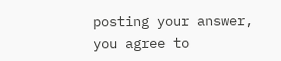posting your answer, you agree to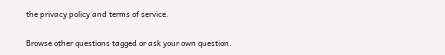the privacy policy and terms of service.

Browse other questions tagged or ask your own question.